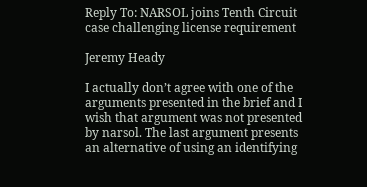Reply To: NARSOL joins Tenth Circuit case challenging license requirement

Jeremy Heady

I actually don’t agree with one of the arguments presented in the brief and I wish that argument was not presented by narsol. The last argument presents an alternative of using an identifying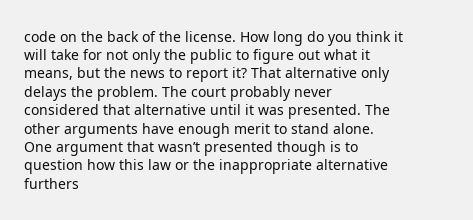code on the back of the license. How long do you think it will take for not only the public to figure out what it means, but the news to report it? That alternative only delays the problem. The court probably never considered that alternative until it was presented. The other arguments have enough merit to stand alone. One argument that wasn’t presented though is to question how this law or the inappropriate alternative furthers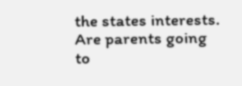the states interests. Are parents going to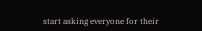start asking everyone for their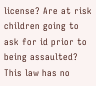license? Are at risk children going to ask for id prior to being assaulted? This law has no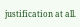justification at all.